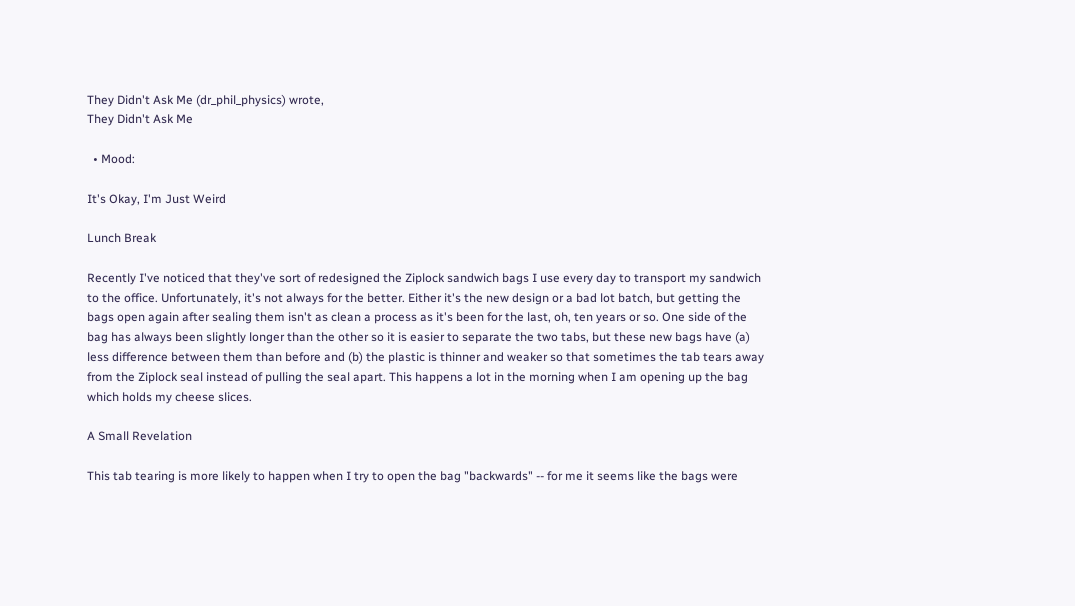They Didn't Ask Me (dr_phil_physics) wrote,
They Didn't Ask Me

  • Mood:

It's Okay, I'm Just Weird

Lunch Break

Recently I've noticed that they've sort of redesigned the Ziplock sandwich bags I use every day to transport my sandwich to the office. Unfortunately, it's not always for the better. Either it's the new design or a bad lot batch, but getting the bags open again after sealing them isn't as clean a process as it's been for the last, oh, ten years or so. One side of the bag has always been slightly longer than the other so it is easier to separate the two tabs, but these new bags have (a) less difference between them than before and (b) the plastic is thinner and weaker so that sometimes the tab tears away from the Ziplock seal instead of pulling the seal apart. This happens a lot in the morning when I am opening up the bag which holds my cheese slices.

A Small Revelation

This tab tearing is more likely to happen when I try to open the bag "backwards" -- for me it seems like the bags were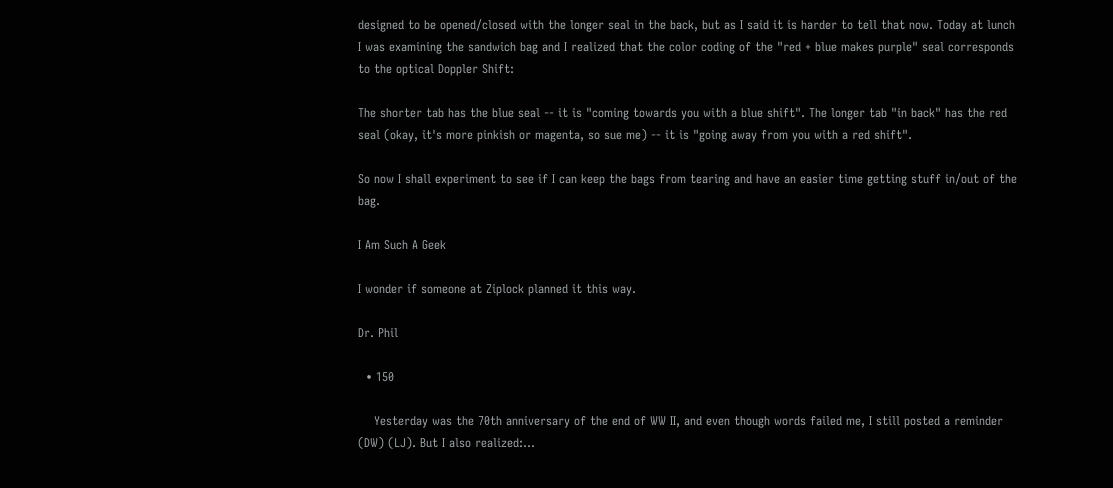designed to be opened/closed with the longer seal in the back, but as I said it is harder to tell that now. Today at lunch I was examining the sandwich bag and I realized that the color coding of the "red + blue makes purple" seal corresponds to the optical Doppler Shift:

The shorter tab has the blue seal -- it is "coming towards you with a blue shift". The longer tab "in back" has the red seal (okay, it's more pinkish or magenta, so sue me) -- it is "going away from you with a red shift".

So now I shall experiment to see if I can keep the bags from tearing and have an easier time getting stuff in/out of the bag.

I Am Such A Geek

I wonder if someone at Ziplock planned it this way.

Dr. Phil

  • 150

    Yesterday was the 70th anniversary of the end of WW II, and even though words failed me, I still posted a reminder (DW) (LJ). But I also realized:…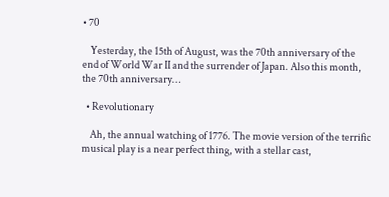• 70

    Yesterday, the 15th of August, was the 70th anniversary of the end of World War II and the surrender of Japan. Also this month, the 70th anniversary…

  • Revolutionary

    Ah, the annual watching of 1776. The movie version of the terrific musical play is a near perfect thing, with a stellar cast,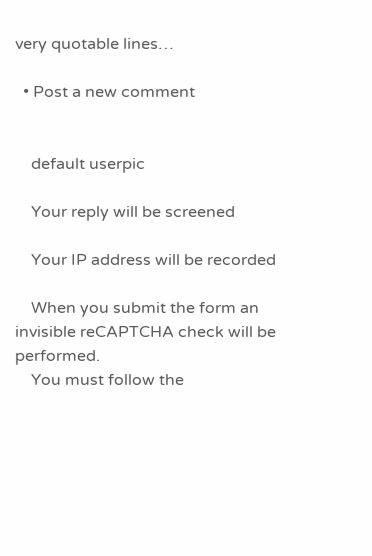very quotable lines…

  • Post a new comment


    default userpic

    Your reply will be screened

    Your IP address will be recorded

    When you submit the form an invisible reCAPTCHA check will be performed.
    You must follow the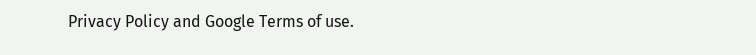Privacy Policy and Google Terms of use.